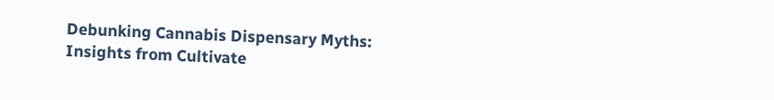Debunking Cannabis Dispensary Myths: Insights from Cultivate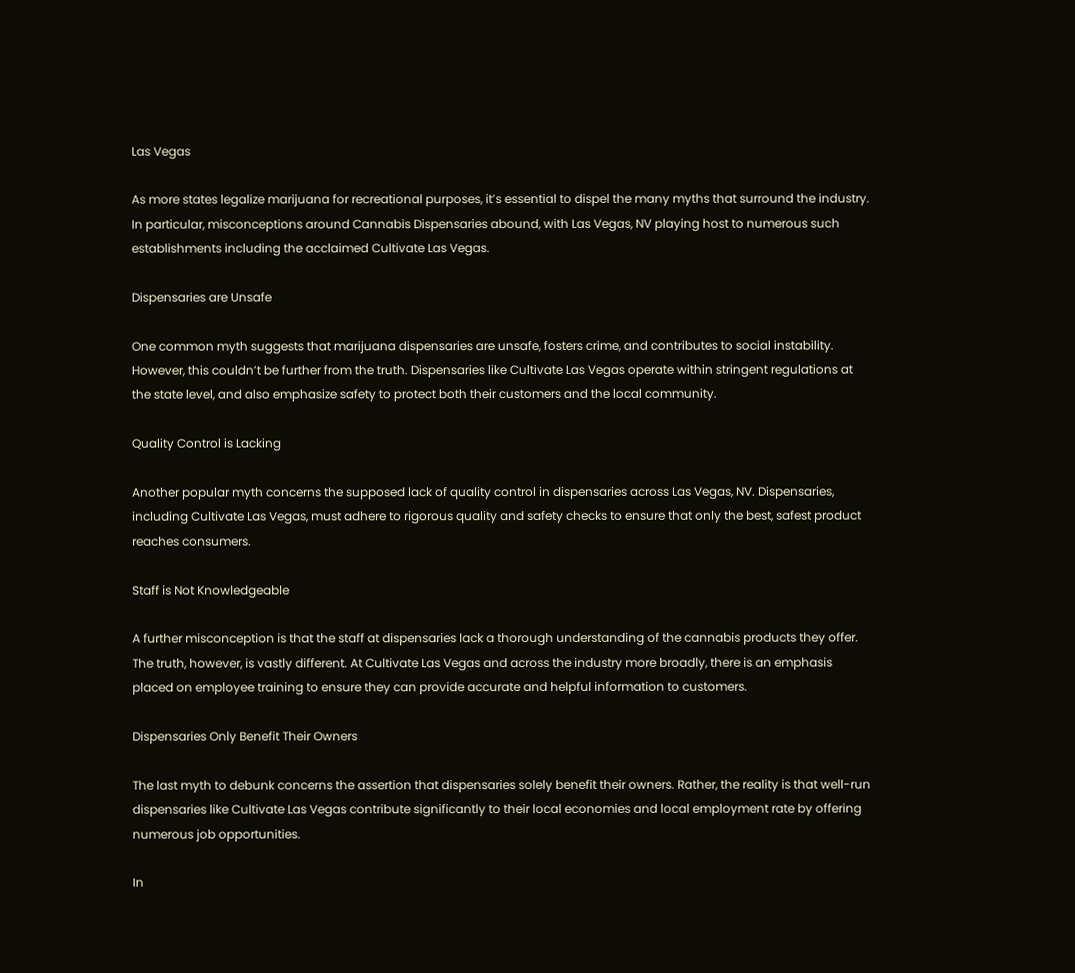Las Vegas

As more states legalize marijuana for recreational purposes, it’s essential to dispel the many myths that surround the industry. In particular, misconceptions around Cannabis Dispensaries abound, with Las Vegas, NV playing host to numerous such establishments including the acclaimed Cultivate Las Vegas.

Dispensaries are Unsafe

One common myth suggests that marijuana dispensaries are unsafe, fosters crime, and contributes to social instability. However, this couldn’t be further from the truth. Dispensaries like Cultivate Las Vegas operate within stringent regulations at the state level, and also emphasize safety to protect both their customers and the local community.

Quality Control is Lacking

Another popular myth concerns the supposed lack of quality control in dispensaries across Las Vegas, NV. Dispensaries, including Cultivate Las Vegas, must adhere to rigorous quality and safety checks to ensure that only the best, safest product reaches consumers.

Staff is Not Knowledgeable

A further misconception is that the staff at dispensaries lack a thorough understanding of the cannabis products they offer. The truth, however, is vastly different. At Cultivate Las Vegas and across the industry more broadly, there is an emphasis placed on employee training to ensure they can provide accurate and helpful information to customers.

Dispensaries Only Benefit Their Owners

The last myth to debunk concerns the assertion that dispensaries solely benefit their owners. Rather, the reality is that well-run dispensaries like Cultivate Las Vegas contribute significantly to their local economies and local employment rate by offering numerous job opportunities.

In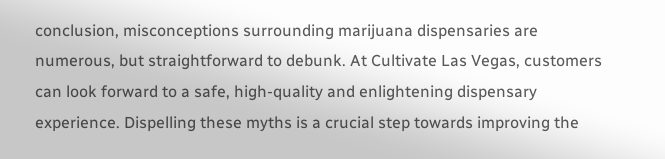conclusion, misconceptions surrounding marijuana dispensaries are numerous, but straightforward to debunk. At Cultivate Las Vegas, customers can look forward to a safe, high-quality and enlightening dispensary experience. Dispelling these myths is a crucial step towards improving the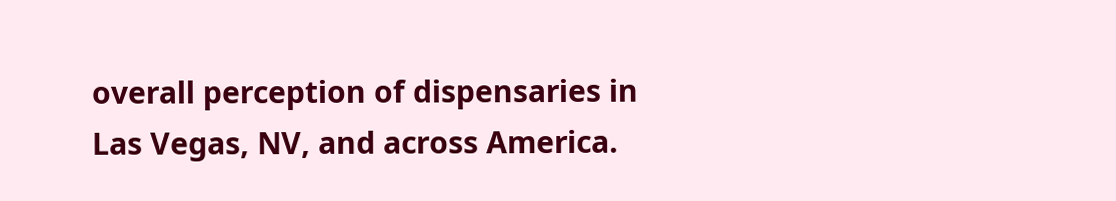overall perception of dispensaries in Las Vegas, NV, and across America.